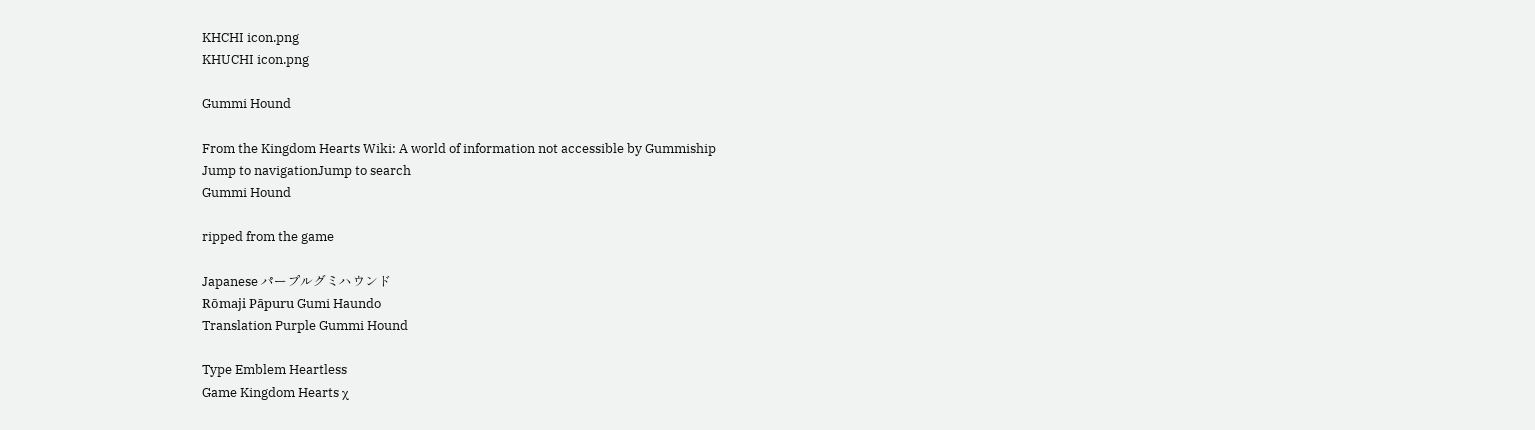KHCHI icon.png
KHUCHI icon.png

Gummi Hound

From the Kingdom Hearts Wiki: A world of information not accessible by Gummiship
Jump to navigationJump to search
Gummi Hound

ripped from the game

Japanese パープルグミハウンド
Rōmaji Pāpuru Gumi Haundo
Translation Purple Gummi Hound

Type Emblem Heartless
Game Kingdom Hearts χ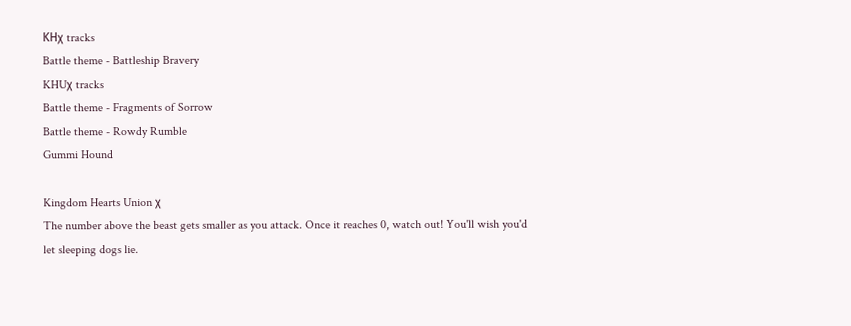KHχ tracks
Battle theme - Battleship Bravery
KHUχ tracks
Battle theme - Fragments of Sorrow
Battle theme - Rowdy Rumble
Gummi Hound

Kingdom Hearts Union χ
The number above the beast gets smaller as you attack. Once it reaches 0, watch out! You'll wish you'd let sleeping dogs lie.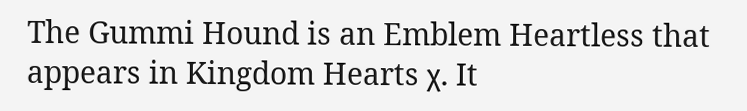The Gummi Hound is an Emblem Heartless that appears in Kingdom Hearts χ. It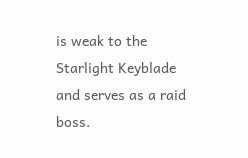is weak to the Starlight Keyblade and serves as a raid boss.